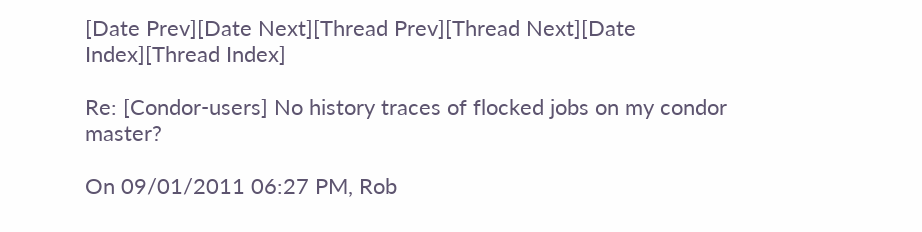[Date Prev][Date Next][Thread Prev][Thread Next][Date Index][Thread Index]

Re: [Condor-users] No history traces of flocked jobs on my condor master?

On 09/01/2011 06:27 PM, Rob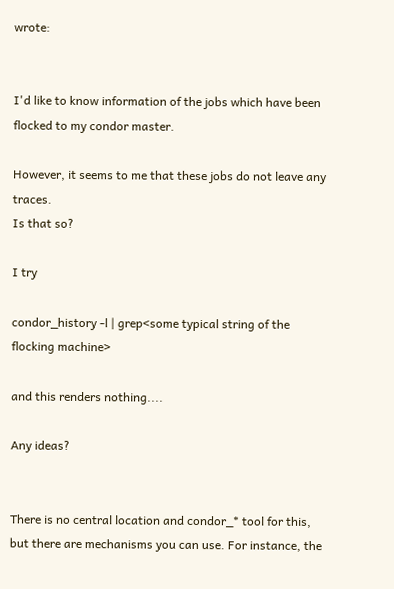wrote:


I'd like to know information of the jobs which have been flocked to my condor master.

However, it seems to me that these jobs do not leave any traces.
Is that so?

I try

condor_history -l | grep<some typical string of the flocking machine>

and this renders nothing....

Any ideas?


There is no central location and condor_* tool for this, but there are mechanisms you can use. For instance, the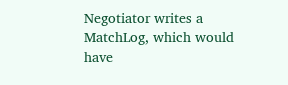Negotiator writes a MatchLog, which would have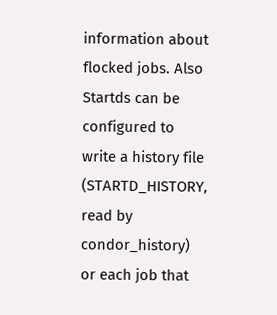information about flocked jobs. Also Startds can be configured to write a history file (STARTD_HISTORY, read by condor_history) or each job that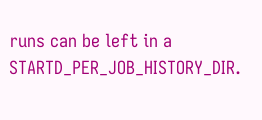runs can be left in a STARTD_PER_JOB_HISTORY_DIR.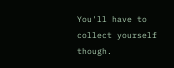You'll have to collect yourself though.